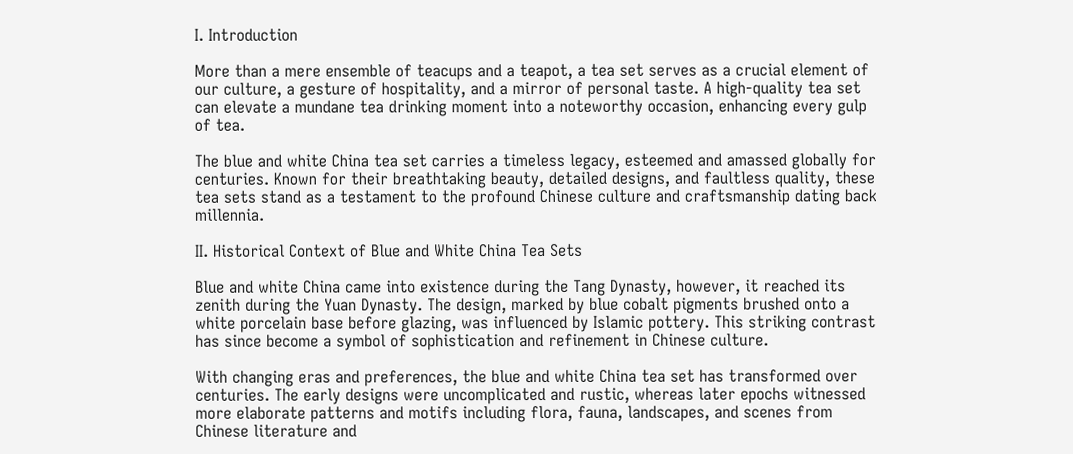I. Introduction

More than a mere ensemble of teacups and a teapot, a tea set serves as a crucial element of our culture, a gesture of hospitality, and a mirror of personal taste. A high-quality tea set can elevate a mundane tea drinking moment into a noteworthy occasion, enhancing every gulp of tea.

The blue and white China tea set carries a timeless legacy, esteemed and amassed globally for centuries. Known for their breathtaking beauty, detailed designs, and faultless quality, these tea sets stand as a testament to the profound Chinese culture and craftsmanship dating back millennia.

II. Historical Context of Blue and White China Tea Sets

Blue and white China came into existence during the Tang Dynasty, however, it reached its zenith during the Yuan Dynasty. The design, marked by blue cobalt pigments brushed onto a white porcelain base before glazing, was influenced by Islamic pottery. This striking contrast has since become a symbol of sophistication and refinement in Chinese culture.

With changing eras and preferences, the blue and white China tea set has transformed over centuries. The early designs were uncomplicated and rustic, whereas later epochs witnessed more elaborate patterns and motifs including flora, fauna, landscapes, and scenes from Chinese literature and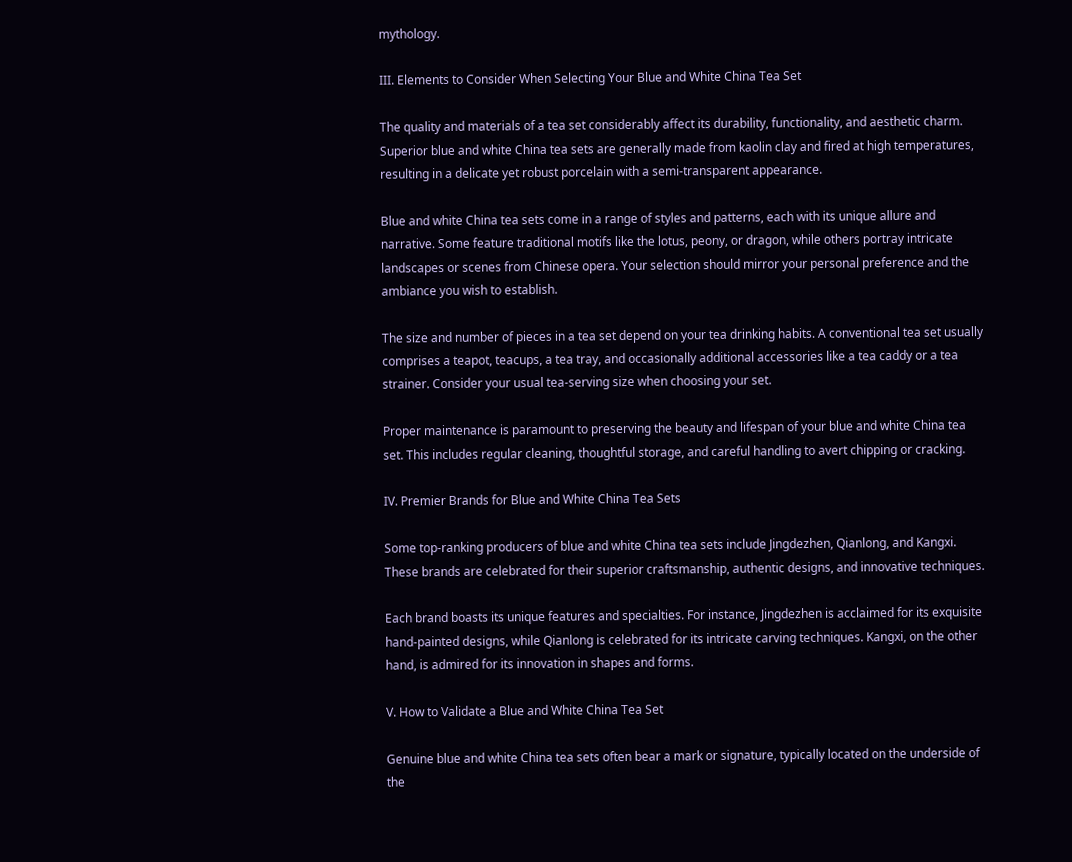mythology.

III. Elements to Consider When Selecting Your Blue and White China Tea Set

The quality and materials of a tea set considerably affect its durability, functionality, and aesthetic charm. Superior blue and white China tea sets are generally made from kaolin clay and fired at high temperatures, resulting in a delicate yet robust porcelain with a semi-transparent appearance.

Blue and white China tea sets come in a range of styles and patterns, each with its unique allure and narrative. Some feature traditional motifs like the lotus, peony, or dragon, while others portray intricate landscapes or scenes from Chinese opera. Your selection should mirror your personal preference and the ambiance you wish to establish.

The size and number of pieces in a tea set depend on your tea drinking habits. A conventional tea set usually comprises a teapot, teacups, a tea tray, and occasionally additional accessories like a tea caddy or a tea strainer. Consider your usual tea-serving size when choosing your set.

Proper maintenance is paramount to preserving the beauty and lifespan of your blue and white China tea set. This includes regular cleaning, thoughtful storage, and careful handling to avert chipping or cracking.

IV. Premier Brands for Blue and White China Tea Sets

Some top-ranking producers of blue and white China tea sets include Jingdezhen, Qianlong, and Kangxi. These brands are celebrated for their superior craftsmanship, authentic designs, and innovative techniques.

Each brand boasts its unique features and specialties. For instance, Jingdezhen is acclaimed for its exquisite hand-painted designs, while Qianlong is celebrated for its intricate carving techniques. Kangxi, on the other hand, is admired for its innovation in shapes and forms.

V. How to Validate a Blue and White China Tea Set

Genuine blue and white China tea sets often bear a mark or signature, typically located on the underside of the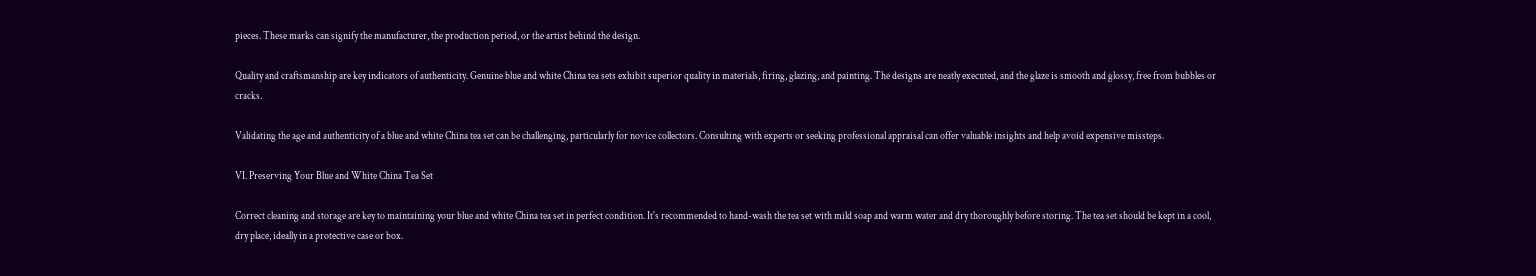pieces. These marks can signify the manufacturer, the production period, or the artist behind the design.

Quality and craftsmanship are key indicators of authenticity. Genuine blue and white China tea sets exhibit superior quality in materials, firing, glazing, and painting. The designs are neatly executed, and the glaze is smooth and glossy, free from bubbles or cracks.

Validating the age and authenticity of a blue and white China tea set can be challenging, particularly for novice collectors. Consulting with experts or seeking professional appraisal can offer valuable insights and help avoid expensive missteps.

VI. Preserving Your Blue and White China Tea Set

Correct cleaning and storage are key to maintaining your blue and white China tea set in perfect condition. It's recommended to hand-wash the tea set with mild soap and warm water and dry thoroughly before storing. The tea set should be kept in a cool, dry place, ideally in a protective case or box.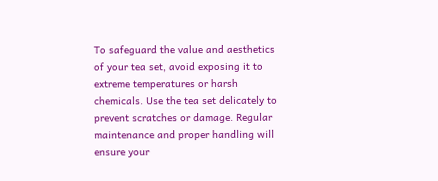To safeguard the value and aesthetics of your tea set, avoid exposing it to extreme temperatures or harsh chemicals. Use the tea set delicately to prevent scratches or damage. Regular maintenance and proper handling will ensure your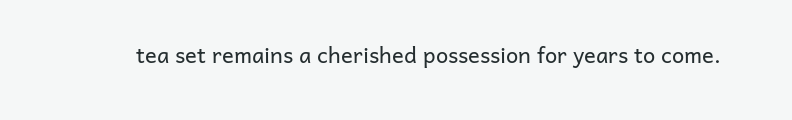tea set remains a cherished possession for years to come.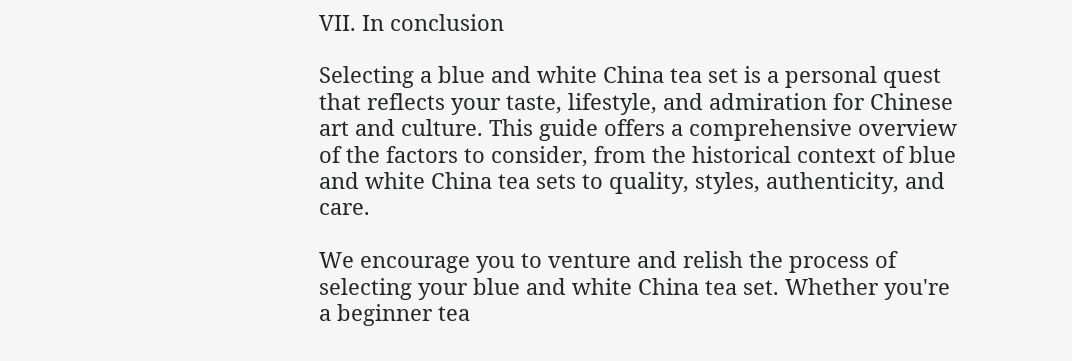VII. In conclusion

Selecting a blue and white China tea set is a personal quest that reflects your taste, lifestyle, and admiration for Chinese art and culture. This guide offers a comprehensive overview of the factors to consider, from the historical context of blue and white China tea sets to quality, styles, authenticity, and care.

We encourage you to venture and relish the process of selecting your blue and white China tea set. Whether you're a beginner tea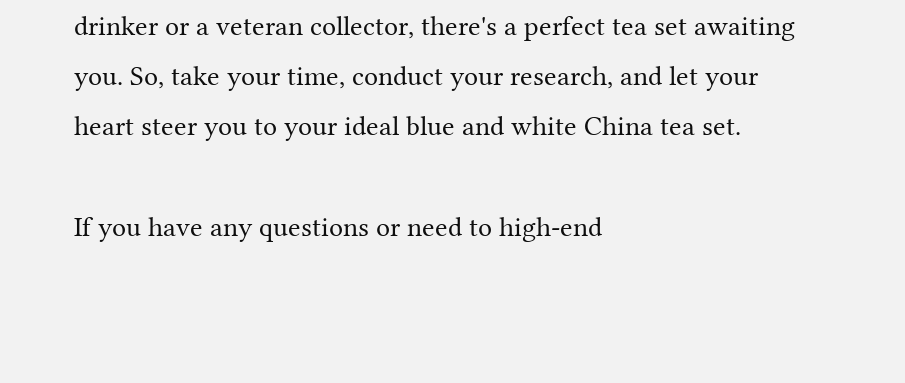drinker or a veteran collector, there's a perfect tea set awaiting you. So, take your time, conduct your research, and let your heart steer you to your ideal blue and white China tea set.

If you have any questions or need to high-end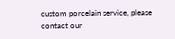custom porcelain service, please contact our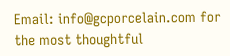Email: info@gcporcelain.com for the most thoughtful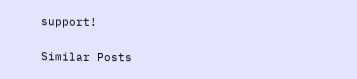support!

Similar Posts